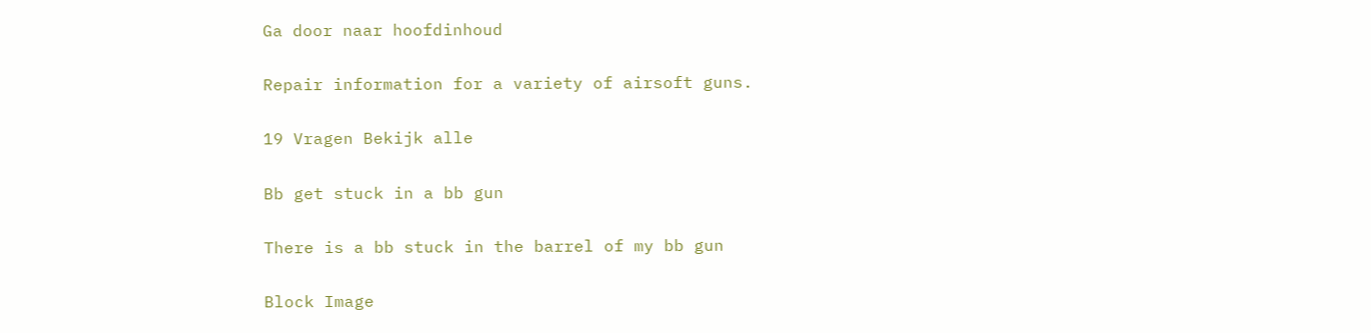Ga door naar hoofdinhoud

Repair information for a variety of airsoft guns.

19 Vragen Bekijk alle

Bb get stuck in a bb gun

There is a bb stuck in the barrel of my bb gun

Block Image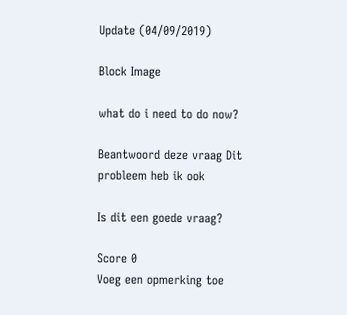Update (04/09/2019)

Block Image

what do i need to do now?

Beantwoord deze vraag Dit probleem heb ik ook

Is dit een goede vraag?

Score 0
Voeg een opmerking toe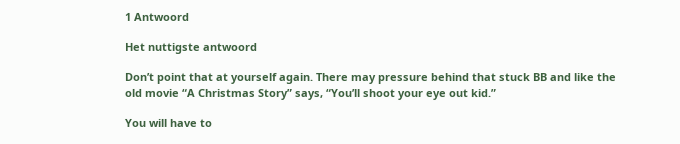1 Antwoord

Het nuttigste antwoord

Don’t point that at yourself again. There may pressure behind that stuck BB and like the old movie “A Christmas Story” says, “You’ll shoot your eye out kid.”

You will have to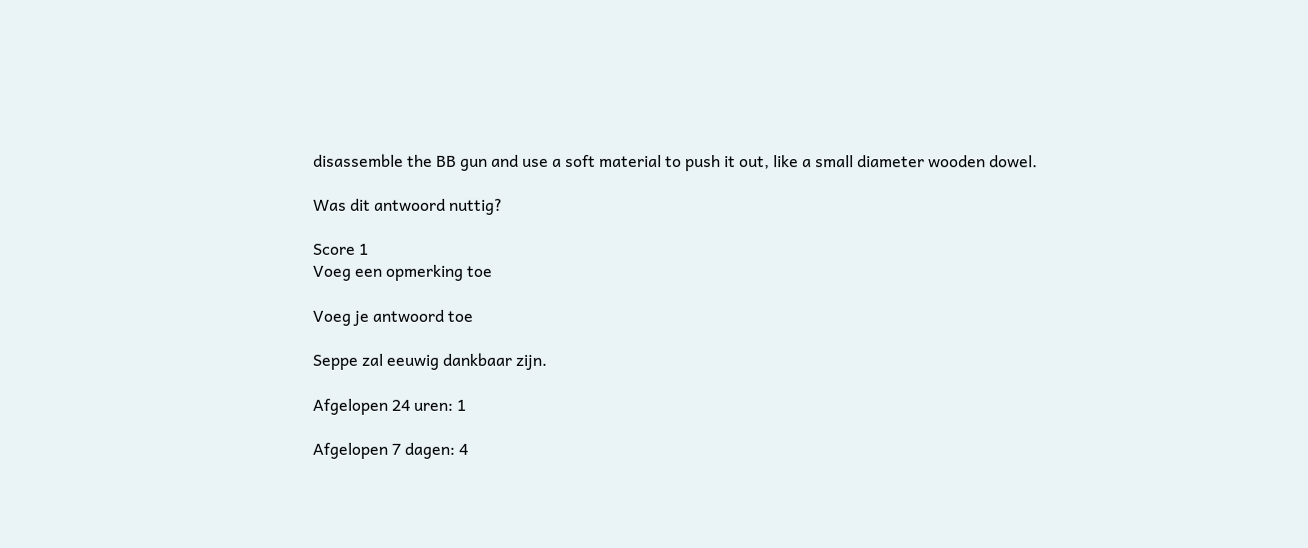disassemble the BB gun and use a soft material to push it out, like a small diameter wooden dowel.

Was dit antwoord nuttig?

Score 1
Voeg een opmerking toe

Voeg je antwoord toe

Seppe zal eeuwig dankbaar zijn.

Afgelopen 24 uren: 1

Afgelopen 7 dagen: 4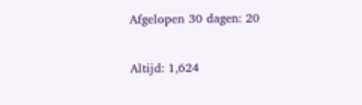Afgelopen 30 dagen: 20

Altijd: 1,624